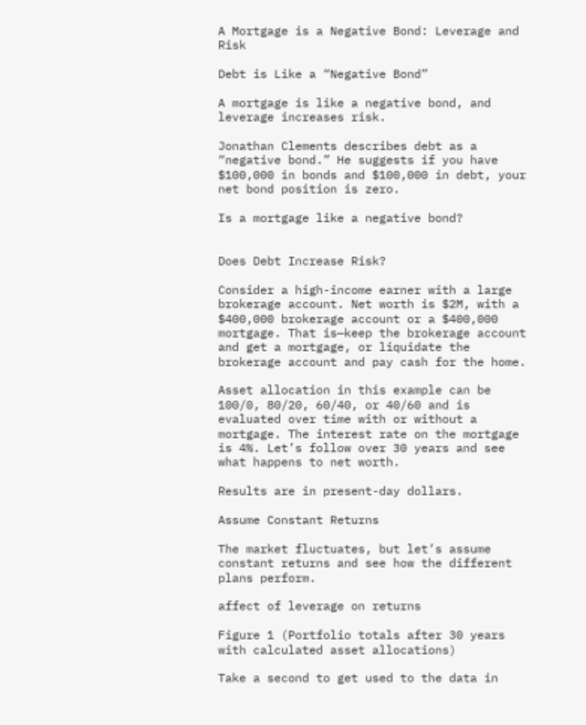A Mortgage is a Negative Bond: Leverage and Risk

Debt is Like a “Negative Bond”

A mortgage is like a negative bond, and leverage increases risk.

Jonathan Clements describes debt as a “negative bond.” He suggests if you have $100,000 in bonds and $100,000 in debt, your net bond position is zero.

Is a mortgage like a negative bond?


Does Debt Increase Risk?

Consider a high-income earner with a large brokerage account. Net worth is $2M, with a $400,000 brokerage account or a $400,000 mortgage. That is—keep the brokerage account and get a mortgage, or liquidate the brokerage account and pay cash for the home.

Asset allocation in this example can be 100/0, 80/20, 60/40, or 40/60 and is evaluated over time with or without a mortgage. The interest rate on the mortgage is 4%. Let’s follow over 30 years and see what happens to net worth.

Results are in present-day dollars.

Assume Constant Returns

The market fluctuates, but let’s assume constant returns and see how the different plans perform.

affect of leverage on returns

Figure 1 (Portfolio totals after 30 years with calculated asset allocations)

Take a second to get used to the data in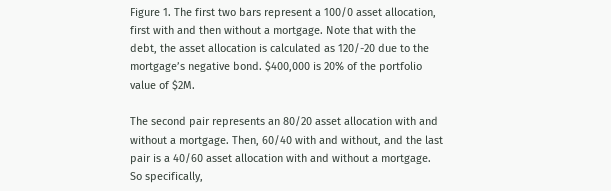Figure 1. The first two bars represent a 100/0 asset allocation, first with and then without a mortgage. Note that with the debt, the asset allocation is calculated as 120/-20 due to the mortgage’s negative bond. $400,000 is 20% of the portfolio value of $2M.

The second pair represents an 80/20 asset allocation with and without a mortgage. Then, 60/40 with and without, and the last pair is a 40/60 asset allocation with and without a mortgage. So specifically,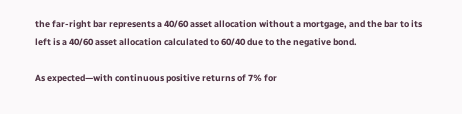the far-right bar represents a 40/60 asset allocation without a mortgage, and the bar to its left is a 40/60 asset allocation calculated to 60/40 due to the negative bond.

As expected—with continuous positive returns of 7% for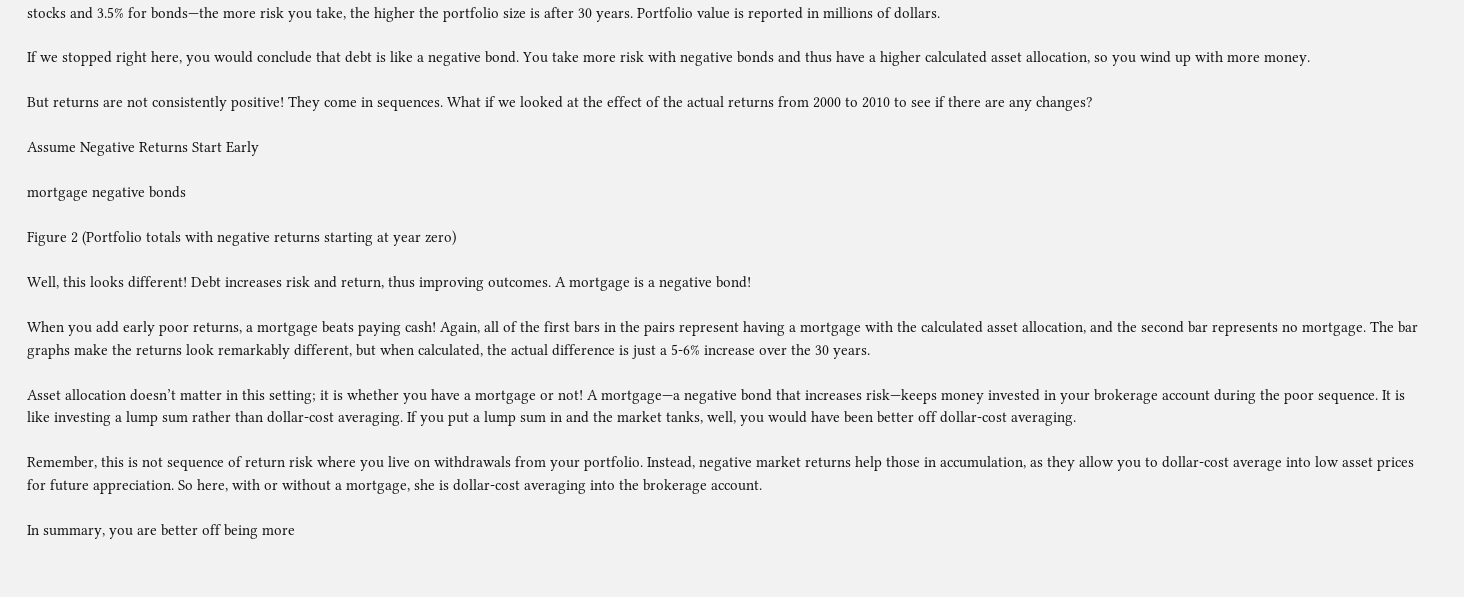stocks and 3.5% for bonds—the more risk you take, the higher the portfolio size is after 30 years. Portfolio value is reported in millions of dollars.

If we stopped right here, you would conclude that debt is like a negative bond. You take more risk with negative bonds and thus have a higher calculated asset allocation, so you wind up with more money.

But returns are not consistently positive! They come in sequences. What if we looked at the effect of the actual returns from 2000 to 2010 to see if there are any changes?

Assume Negative Returns Start Early

mortgage negative bonds

Figure 2 (Portfolio totals with negative returns starting at year zero)

Well, this looks different! Debt increases risk and return, thus improving outcomes. A mortgage is a negative bond!

When you add early poor returns, a mortgage beats paying cash! Again, all of the first bars in the pairs represent having a mortgage with the calculated asset allocation, and the second bar represents no mortgage. The bar graphs make the returns look remarkably different, but when calculated, the actual difference is just a 5-6% increase over the 30 years.

Asset allocation doesn’t matter in this setting; it is whether you have a mortgage or not! A mortgage—a negative bond that increases risk—keeps money invested in your brokerage account during the poor sequence. It is like investing a lump sum rather than dollar-cost averaging. If you put a lump sum in and the market tanks, well, you would have been better off dollar-cost averaging.

Remember, this is not sequence of return risk where you live on withdrawals from your portfolio. Instead, negative market returns help those in accumulation, as they allow you to dollar-cost average into low asset prices for future appreciation. So here, with or without a mortgage, she is dollar-cost averaging into the brokerage account.

In summary, you are better off being more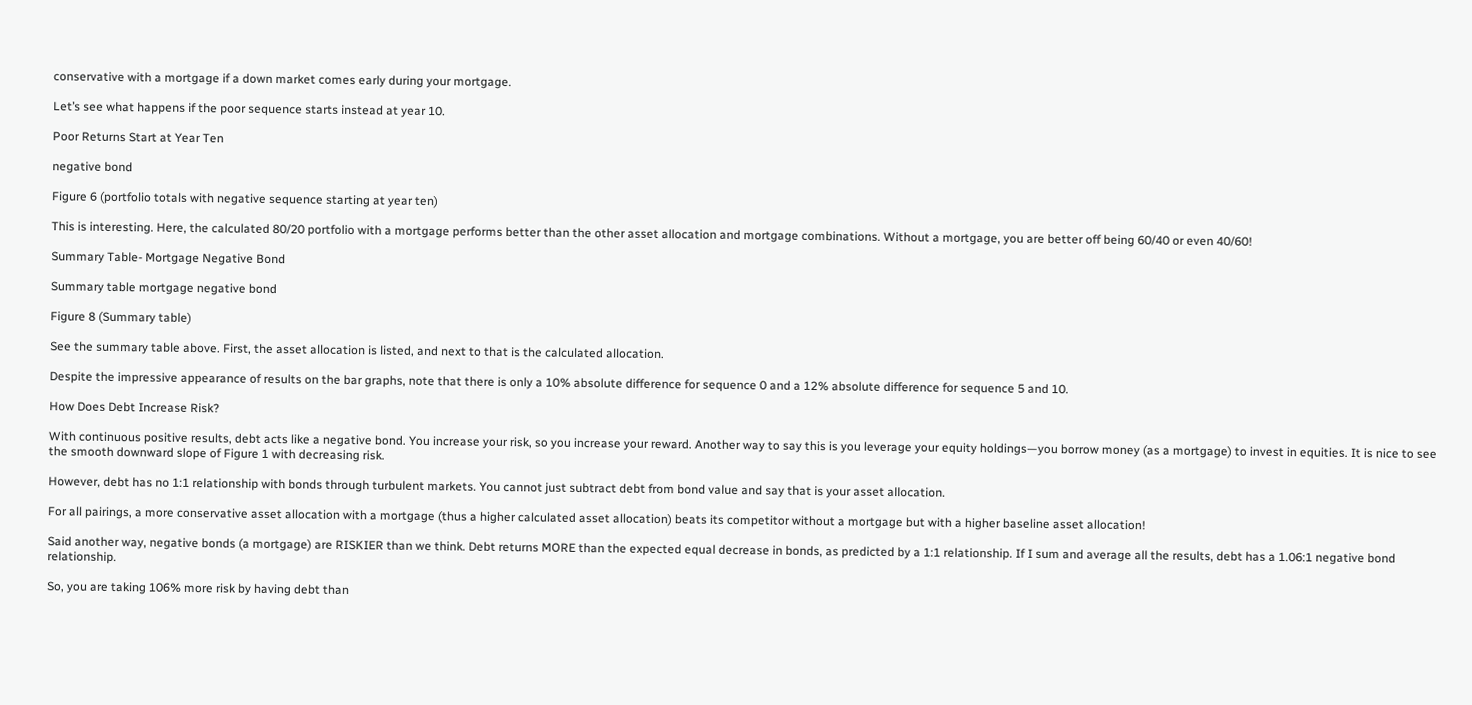conservative with a mortgage if a down market comes early during your mortgage.

Let’s see what happens if the poor sequence starts instead at year 10.

Poor Returns Start at Year Ten

negative bond

Figure 6 (portfolio totals with negative sequence starting at year ten)

This is interesting. Here, the calculated 80/20 portfolio with a mortgage performs better than the other asset allocation and mortgage combinations. Without a mortgage, you are better off being 60/40 or even 40/60!

Summary Table- Mortgage Negative Bond

Summary table mortgage negative bond

Figure 8 (Summary table)

See the summary table above. First, the asset allocation is listed, and next to that is the calculated allocation.

Despite the impressive appearance of results on the bar graphs, note that there is only a 10% absolute difference for sequence 0 and a 12% absolute difference for sequence 5 and 10.

How Does Debt Increase Risk?

With continuous positive results, debt acts like a negative bond. You increase your risk, so you increase your reward. Another way to say this is you leverage your equity holdings—you borrow money (as a mortgage) to invest in equities. It is nice to see the smooth downward slope of Figure 1 with decreasing risk.

However, debt has no 1:1 relationship with bonds through turbulent markets. You cannot just subtract debt from bond value and say that is your asset allocation.

For all pairings, a more conservative asset allocation with a mortgage (thus a higher calculated asset allocation) beats its competitor without a mortgage but with a higher baseline asset allocation!

Said another way, negative bonds (a mortgage) are RISKIER than we think. Debt returns MORE than the expected equal decrease in bonds, as predicted by a 1:1 relationship. If I sum and average all the results, debt has a 1.06:1 negative bond relationship.

So, you are taking 106% more risk by having debt than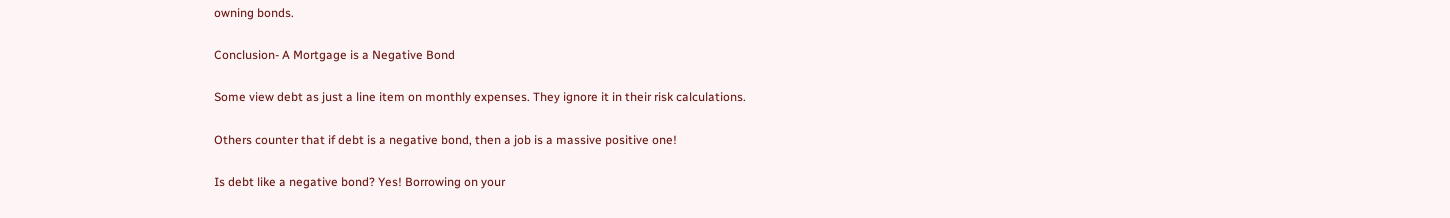owning bonds.

Conclusion- A Mortgage is a Negative Bond

Some view debt as just a line item on monthly expenses. They ignore it in their risk calculations.

Others counter that if debt is a negative bond, then a job is a massive positive one!

Is debt like a negative bond? Yes! Borrowing on your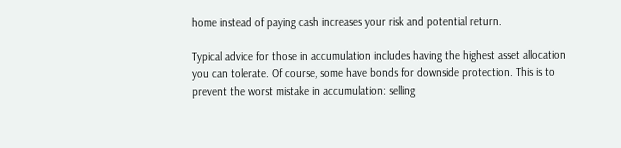home instead of paying cash increases your risk and potential return.

Typical advice for those in accumulation includes having the highest asset allocation you can tolerate. Of course, some have bonds for downside protection. This is to prevent the worst mistake in accumulation: selling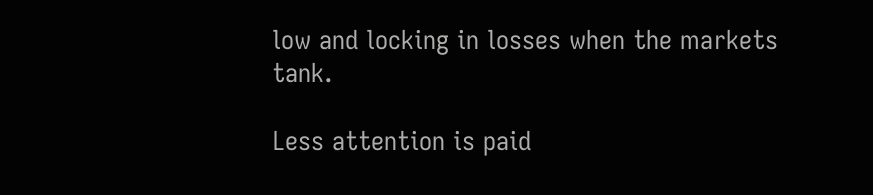low and locking in losses when the markets tank.

Less attention is paid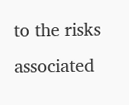to the risks associated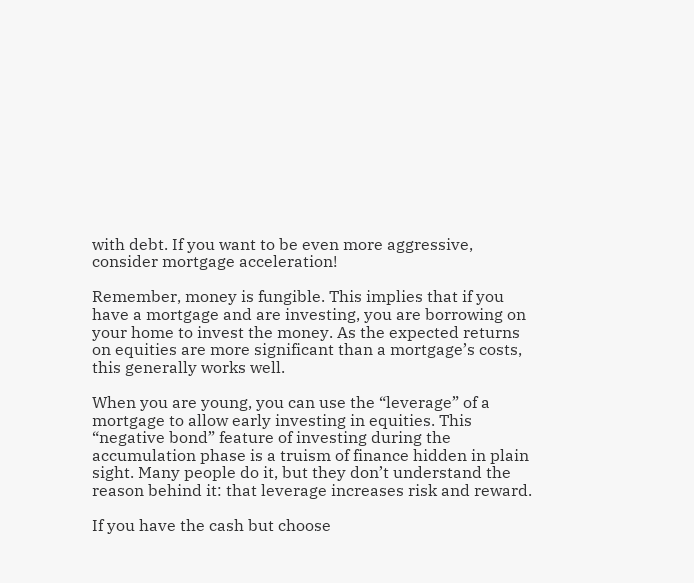with debt. If you want to be even more aggressive, consider mortgage acceleration!

Remember, money is fungible. This implies that if you have a mortgage and are investing, you are borrowing on your home to invest the money. As the expected returns on equities are more significant than a mortgage’s costs, this generally works well.

When you are young, you can use the “leverage” of a mortgage to allow early investing in equities. This “negative bond” feature of investing during the accumulation phase is a truism of finance hidden in plain sight. Many people do it, but they don’t understand the reason behind it: that leverage increases risk and reward.

If you have the cash but choose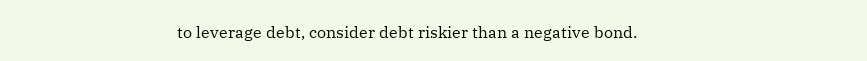to leverage debt, consider debt riskier than a negative bond.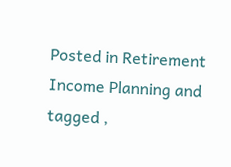Posted in Retirement Income Planning and tagged ,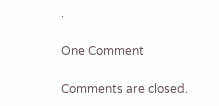.

One Comment

Comments are closed.